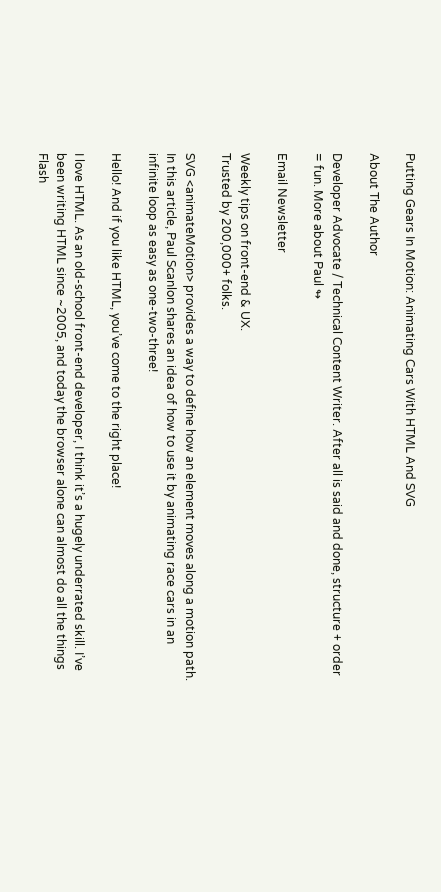Putting Gears In Motion: Animating Cars With HTML And SVG

About The Author

Developer Advocate / Technical Content Writer. After all is said and done, structure + order = fun. More about Paul ↬

Email Newsletter

Weekly tips on front-end & UX.
Trusted by 200,000+ folks.

SVG <animateMotion> provides a way to define how an element moves along a motion path. In this article, Paul Scanlon shares an idea of how to use it by animating race cars in an infinite loop as easy as one-two-three!

Hello! And if you like HTML, you’ve come to the right place!

I love HTML. As an old-school front-end developer, I think it’s a hugely underrated skill. I’ve been writing HTML since ~2005, and today the browser alone can almost do all the things Flash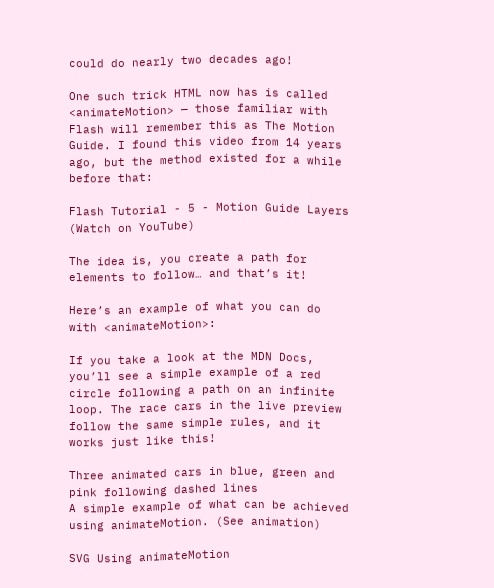could do nearly two decades ago!

One such trick HTML now has is called <animateMotion> — those familiar with Flash will remember this as The Motion Guide. I found this video from 14 years ago, but the method existed for a while before that:

Flash Tutorial - 5 - Motion Guide Layers (Watch on YouTube)

The idea is, you create a path for elements to follow… and that’s it!

Here’s an example of what you can do with <animateMotion>:

If you take a look at the MDN Docs, you’ll see a simple example of a red circle following a path on an infinite loop. The race cars in the live preview follow the same simple rules, and it works just like this!

Three animated cars in blue, green and pink following dashed lines
A simple example of what can be achieved using animateMotion. (See animation)

SVG Using animateMotion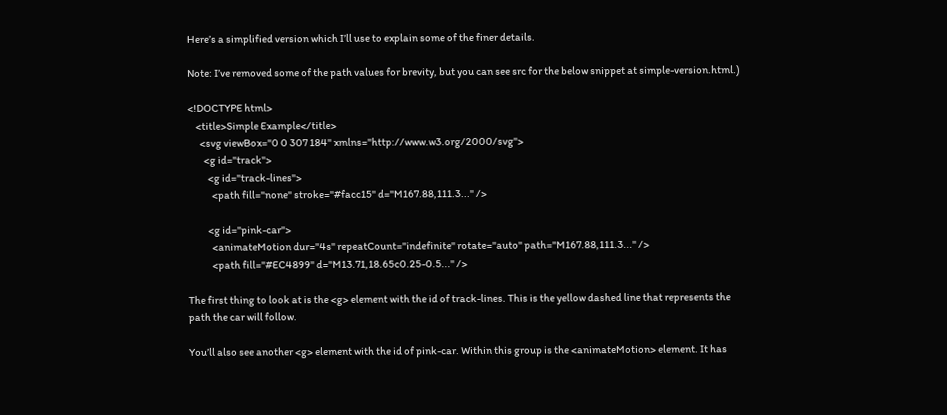Here’s a simplified version which I’ll use to explain some of the finer details.

Note: I’ve removed some of the path values for brevity, but you can see src for the below snippet at simple-version.html.)

<!DOCTYPE html>
    <title>Simple Example</title>
      <svg viewBox="0 0 307 184" xmlns="http://www.w3.org/2000/svg">
        <g id="track">
          <g id="track-lines">
            <path fill="none" stroke="#facc15" d="M167.88,111.3..." />

          <g id="pink-car">
            <animateMotion dur="4s" repeatCount="indefinite" rotate="auto" path="M167.88,111.3..." />
            <path fill="#EC4899" d="M13.71,18.65c0.25-0.5..." />

The first thing to look at is the <g> element with the id of track-lines. This is the yellow dashed line that represents the path the car will follow.

You’ll also see another <g> element with the id of pink-car. Within this group is the <animateMotion> element. It has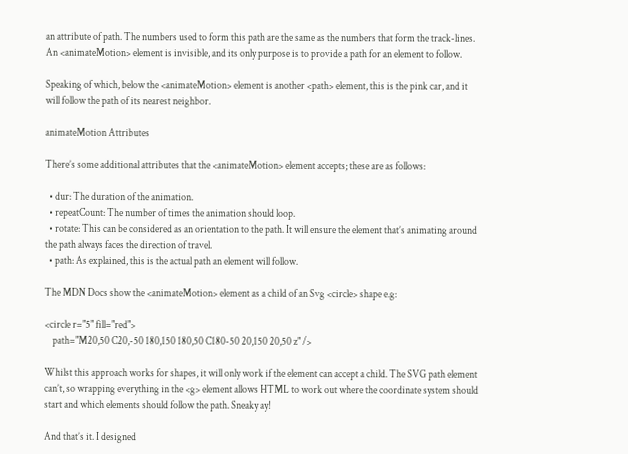an attribute of path. The numbers used to form this path are the same as the numbers that form the track-lines. An <animateMotion> element is invisible, and its only purpose is to provide a path for an element to follow.

Speaking of which, below the <animateMotion> element is another <path> element, this is the pink car, and it will follow the path of its nearest neighbor.

animateMotion Attributes

There’s some additional attributes that the <animateMotion> element accepts; these are as follows:

  • dur: The duration of the animation.
  • repeatCount: The number of times the animation should loop.
  • rotate: This can be considered as an orientation to the path. It will ensure the element that’s animating around the path always faces the direction of travel.
  • path: As explained, this is the actual path an element will follow.

The MDN Docs show the <animateMotion> element as a child of an Svg <circle> shape e.g:

<circle r="5" fill="red">
    path="M20,50 C20,-50 180,150 180,50 C180-50 20,150 20,50 z" />

Whilst this approach works for shapes, it will only work if the element can accept a child. The SVG path element can’t, so wrapping everything in the <g> element allows HTML to work out where the coordinate system should start and which elements should follow the path. Sneaky ay!

And that’s it. I designed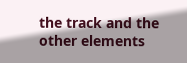the track and the other elements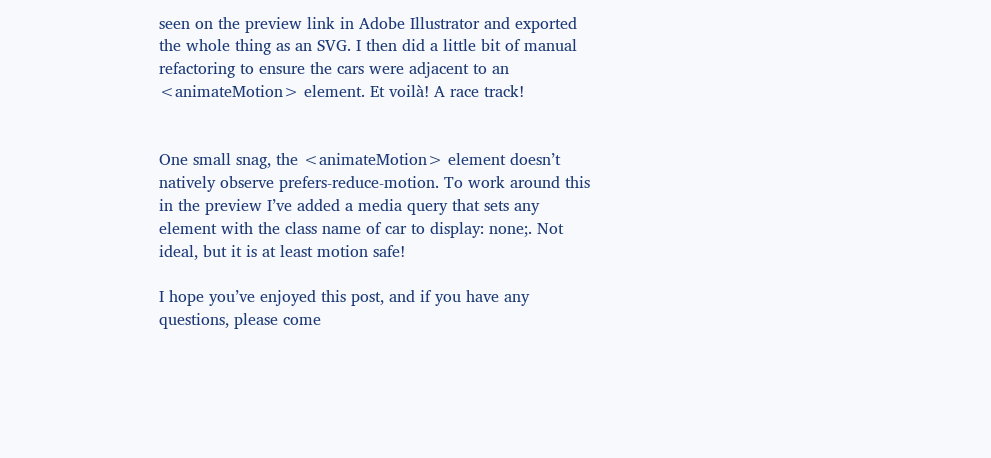seen on the preview link in Adobe Illustrator and exported the whole thing as an SVG. I then did a little bit of manual refactoring to ensure the cars were adjacent to an <animateMotion> element. Et voilà! A race track!


One small snag, the <animateMotion> element doesn’t natively observe prefers-reduce-motion. To work around this in the preview I’ve added a media query that sets any element with the class name of car to display: none;. Not ideal, but it is at least motion safe!

I hope you’ve enjoyed this post, and if you have any questions, please come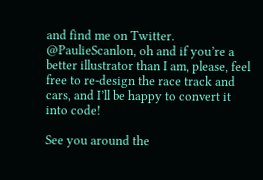and find me on Twitter. @PaulieScanlon, oh and if you’re a better illustrator than I am, please, feel free to re-design the race track and cars, and I’ll be happy to convert it into code!

See you around the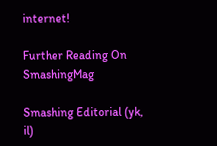internet!

Further Reading On SmashingMag

Smashing Editorial (yk, il)